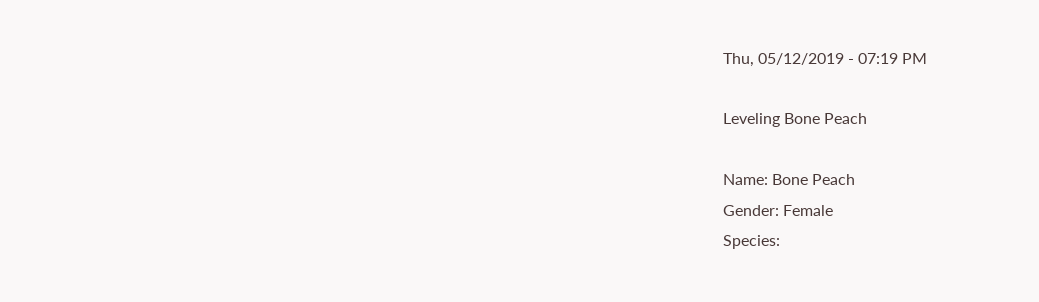Thu, 05/12/2019 - 07:19 PM

Leveling Bone Peach

Name: Bone Peach
Gender: Female
Species: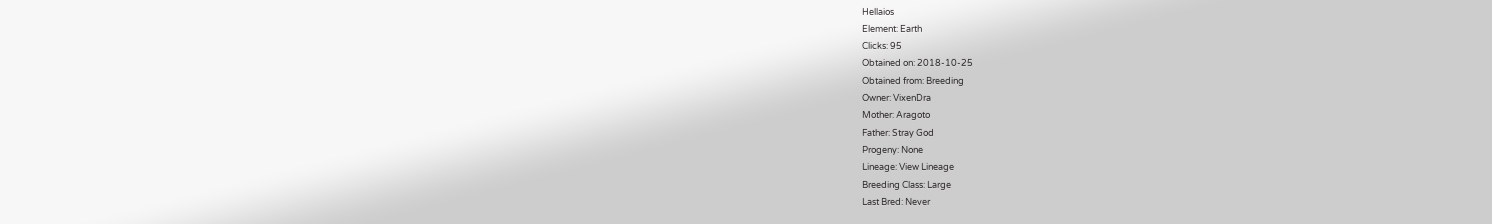Hellaios
Element: Earth
Clicks: 95
Obtained on: 2018-10-25
Obtained from: Breeding
Owner: VixenDra
Mother: Aragoto
Father: Stray God
Progeny: None
Lineage: View Lineage
Breeding Class: Large
Last Bred: Never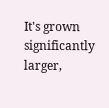It's grown significantly larger,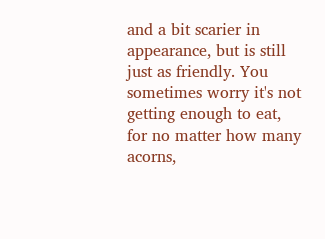and a bit scarier in appearance, but is still just as friendly. You sometimes worry it's not getting enough to eat, for no matter how many acorns,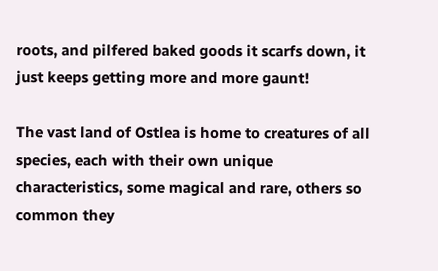roots, and pilfered baked goods it scarfs down, it just keeps getting more and more gaunt!

The vast land of Ostlea is home to creatures of all species, each with their own unique characteristics, some magical and rare, others so common they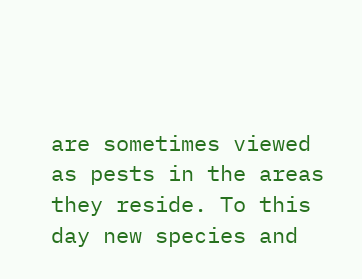are sometimes viewed as pests in the areas they reside. To this day new species and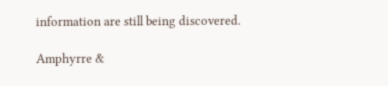information are still being discovered.

Amphyrre &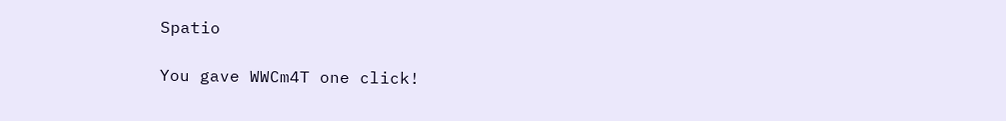Spatio

You gave WWCm4T one click!